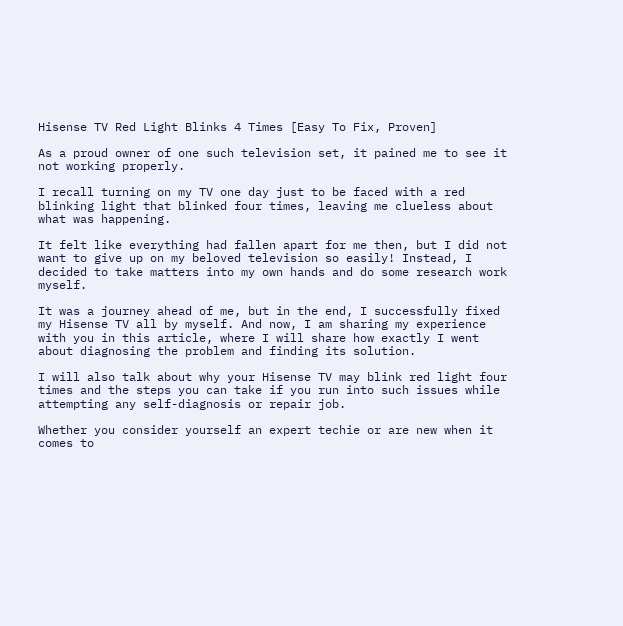Hisense TV Red Light Blinks 4 Times [Easy To Fix, Proven]

As a proud owner of one such television set, it pained me to see it not working properly.

I recall turning on my TV one day just to be faced with a red blinking light that blinked four times, leaving me clueless about what was happening.

It felt like everything had fallen apart for me then, but I did not want to give up on my beloved television so easily! Instead, I decided to take matters into my own hands and do some research work myself.

It was a journey ahead of me, but in the end, I successfully fixed my Hisense TV all by myself. And now, I am sharing my experience with you in this article, where I will share how exactly I went about diagnosing the problem and finding its solution.

I will also talk about why your Hisense TV may blink red light four times and the steps you can take if you run into such issues while attempting any self-diagnosis or repair job.

Whether you consider yourself an expert techie or are new when it comes to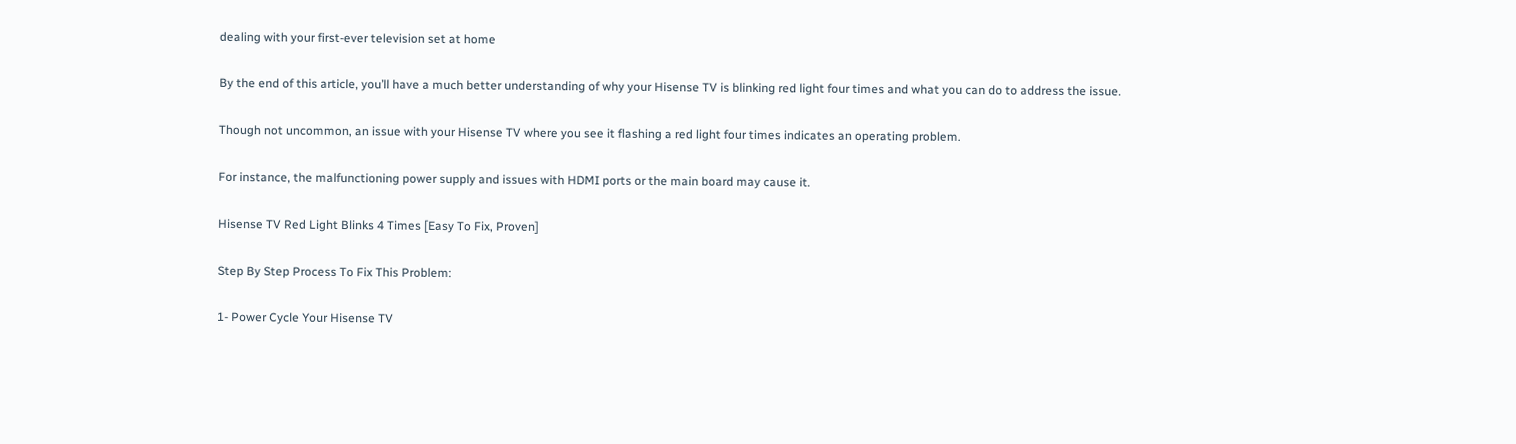dealing with your first-ever television set at home

By the end of this article, you’ll have a much better understanding of why your Hisense TV is blinking red light four times and what you can do to address the issue.

Though not uncommon, an issue with your Hisense TV where you see it flashing a red light four times indicates an operating problem.

For instance, the malfunctioning power supply and issues with HDMI ports or the main board may cause it.

Hisense TV Red Light Blinks 4 Times [Easy To Fix, Proven]

Step By Step Process To Fix This Problem:

1- Power Cycle Your Hisense TV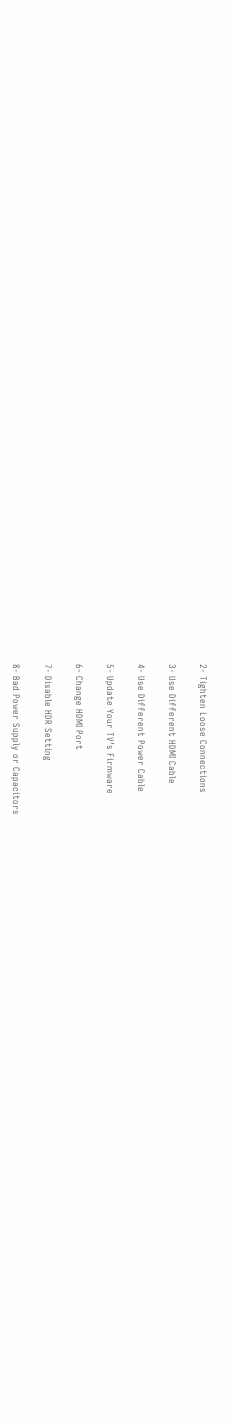2- Tighten Loose Connections

3- Use Different HDMI Cable

4- Use Different Power Cable

5- Update Your TV’s Firmware

6- Change HDMI Port

7- Disable HDR Setting

8- Bad Power Supply or Capacitors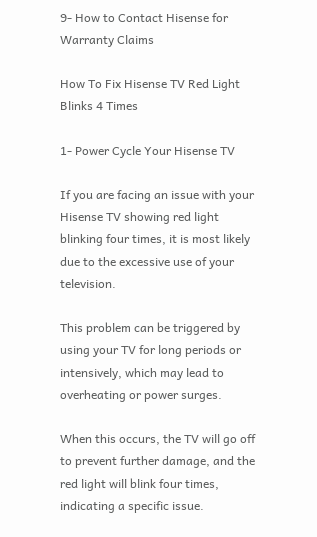9- How to Contact Hisense for Warranty Claims

How To Fix Hisense TV Red Light Blinks 4 Times

1- Power Cycle Your Hisense TV

If you are facing an issue with your Hisense TV showing red light blinking four times, it is most likely due to the excessive use of your television.

This problem can be triggered by using your TV for long periods or intensively, which may lead to overheating or power surges.

When this occurs, the TV will go off to prevent further damage, and the red light will blink four times, indicating a specific issue.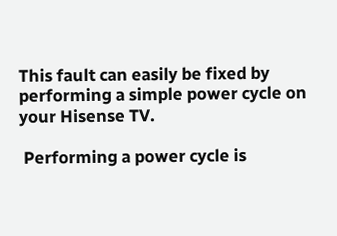This fault can easily be fixed by performing a simple power cycle on your Hisense TV.

 Performing a power cycle is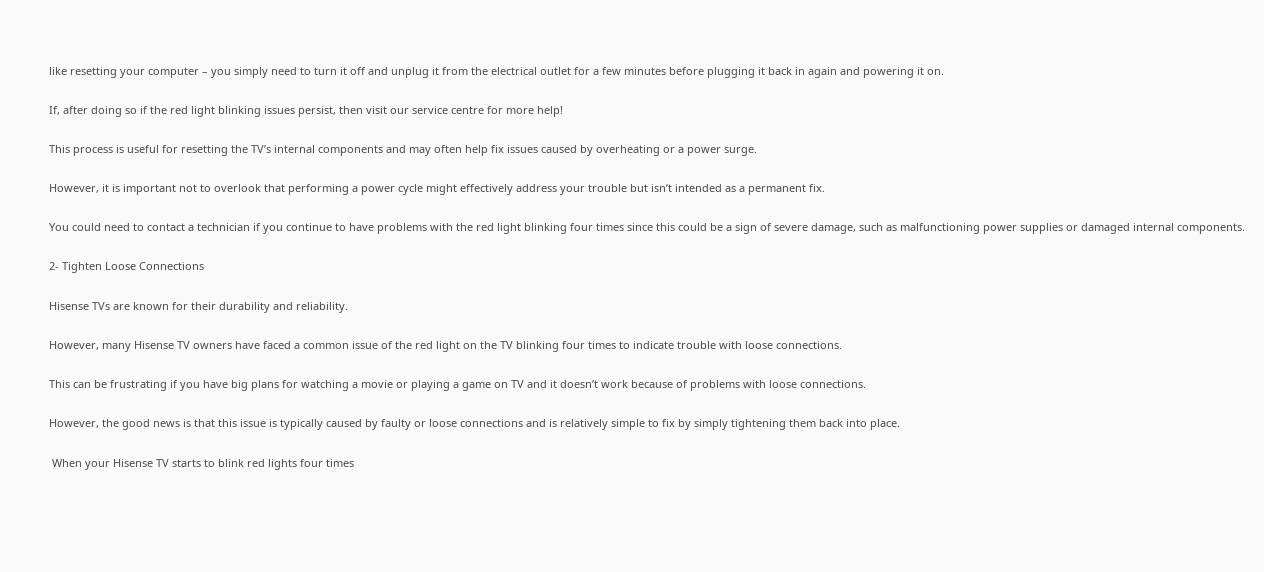like resetting your computer – you simply need to turn it off and unplug it from the electrical outlet for a few minutes before plugging it back in again and powering it on.

If, after doing so if the red light blinking issues persist, then visit our service centre for more help!

This process is useful for resetting the TV’s internal components and may often help fix issues caused by overheating or a power surge.

However, it is important not to overlook that performing a power cycle might effectively address your trouble but isn’t intended as a permanent fix.

You could need to contact a technician if you continue to have problems with the red light blinking four times since this could be a sign of severe damage, such as malfunctioning power supplies or damaged internal components.

2- Tighten Loose Connections

Hisense TVs are known for their durability and reliability.

However, many Hisense TV owners have faced a common issue of the red light on the TV blinking four times to indicate trouble with loose connections.

This can be frustrating if you have big plans for watching a movie or playing a game on TV and it doesn’t work because of problems with loose connections.

However, the good news is that this issue is typically caused by faulty or loose connections and is relatively simple to fix by simply tightening them back into place.

 When your Hisense TV starts to blink red lights four times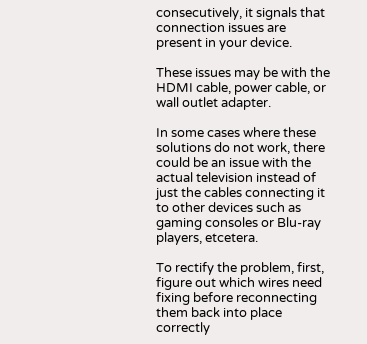consecutively, it signals that connection issues are present in your device.

These issues may be with the HDMI cable, power cable, or wall outlet adapter.

In some cases where these solutions do not work, there could be an issue with the actual television instead of just the cables connecting it to other devices such as gaming consoles or Blu-ray players, etcetera.

To rectify the problem, first, figure out which wires need fixing before reconnecting them back into place correctly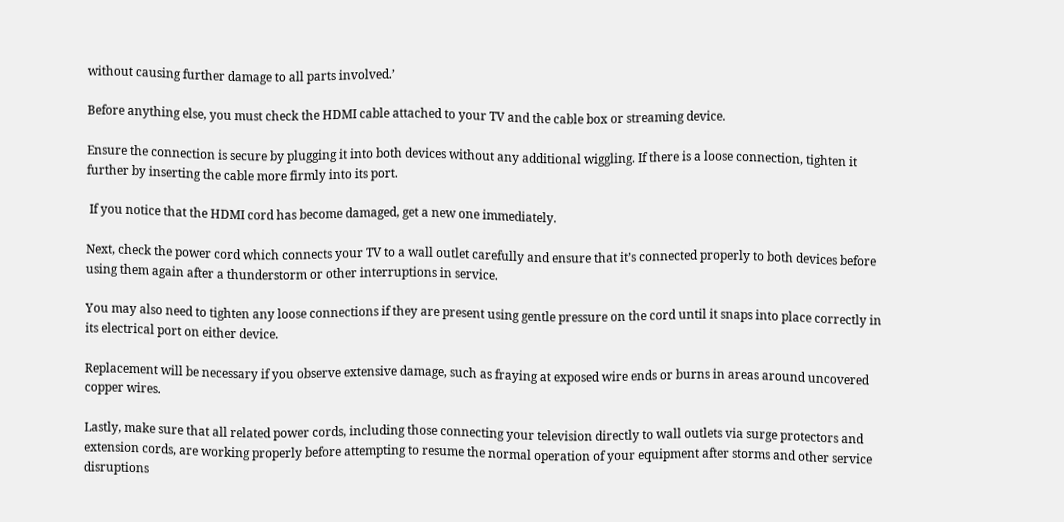without causing further damage to all parts involved.’

Before anything else, you must check the HDMI cable attached to your TV and the cable box or streaming device.

Ensure the connection is secure by plugging it into both devices without any additional wiggling. If there is a loose connection, tighten it further by inserting the cable more firmly into its port.

 If you notice that the HDMI cord has become damaged, get a new one immediately.

Next, check the power cord which connects your TV to a wall outlet carefully and ensure that it’s connected properly to both devices before using them again after a thunderstorm or other interruptions in service.

You may also need to tighten any loose connections if they are present using gentle pressure on the cord until it snaps into place correctly in its electrical port on either device.

Replacement will be necessary if you observe extensive damage, such as fraying at exposed wire ends or burns in areas around uncovered copper wires.

Lastly, make sure that all related power cords, including those connecting your television directly to wall outlets via surge protectors and extension cords, are working properly before attempting to resume the normal operation of your equipment after storms and other service disruptions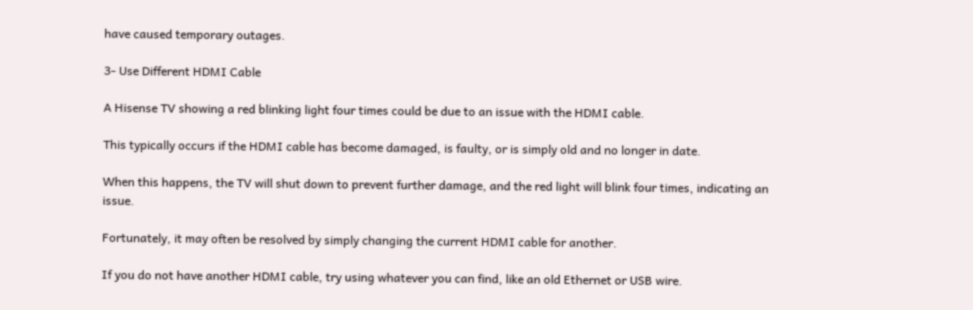have caused temporary outages.

3- Use Different HDMI Cable

A Hisense TV showing a red blinking light four times could be due to an issue with the HDMI cable.

This typically occurs if the HDMI cable has become damaged, is faulty, or is simply old and no longer in date.

When this happens, the TV will shut down to prevent further damage, and the red light will blink four times, indicating an issue.

Fortunately, it may often be resolved by simply changing the current HDMI cable for another.

If you do not have another HDMI cable, try using whatever you can find, like an old Ethernet or USB wire.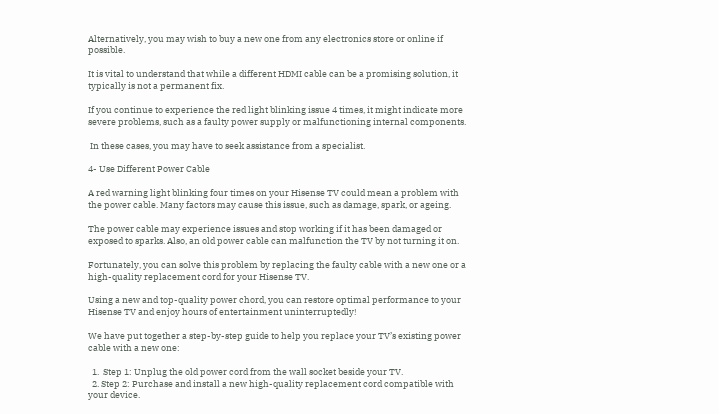Alternatively, you may wish to buy a new one from any electronics store or online if possible.

It is vital to understand that while a different HDMI cable can be a promising solution, it typically is not a permanent fix.

If you continue to experience the red light blinking issue 4 times, it might indicate more severe problems, such as a faulty power supply or malfunctioning internal components.

 In these cases, you may have to seek assistance from a specialist.

4- Use Different Power Cable

A red warning light blinking four times on your Hisense TV could mean a problem with the power cable. Many factors may cause this issue, such as damage, spark, or ageing.

The power cable may experience issues and stop working if it has been damaged or exposed to sparks. Also, an old power cable can malfunction the TV by not turning it on.

Fortunately, you can solve this problem by replacing the faulty cable with a new one or a high-quality replacement cord for your Hisense TV.

Using a new and top-quality power chord, you can restore optimal performance to your Hisense TV and enjoy hours of entertainment uninterruptedly!

We have put together a step-by-step guide to help you replace your TV’s existing power cable with a new one:

  1.  Step 1: Unplug the old power cord from the wall socket beside your TV.
  2. Step 2: Purchase and install a new high-quality replacement cord compatible with your device.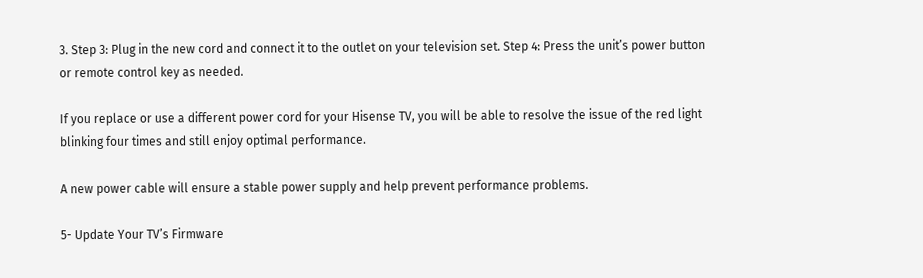3. Step 3: Plug in the new cord and connect it to the outlet on your television set. Step 4: Press the unit’s power button or remote control key as needed.

If you replace or use a different power cord for your Hisense TV, you will be able to resolve the issue of the red light blinking four times and still enjoy optimal performance.

A new power cable will ensure a stable power supply and help prevent performance problems.

5- Update Your TV’s Firmware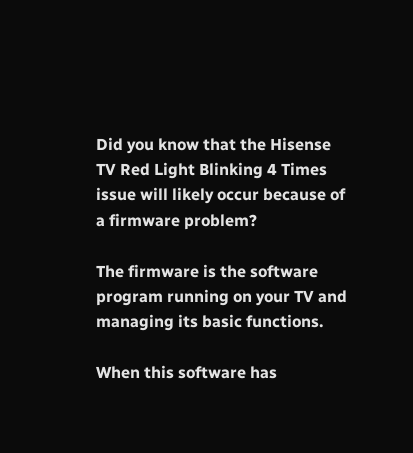Did you know that the Hisense TV Red Light Blinking 4 Times issue will likely occur because of a firmware problem?

The firmware is the software program running on your TV and managing its basic functions.

When this software has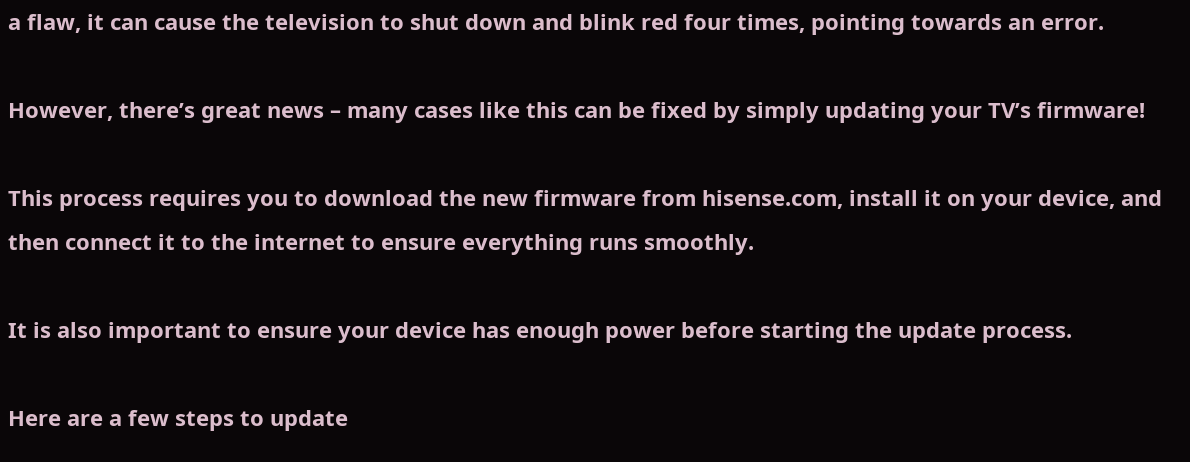a flaw, it can cause the television to shut down and blink red four times, pointing towards an error.

However, there’s great news – many cases like this can be fixed by simply updating your TV’s firmware!

This process requires you to download the new firmware from hisense.com, install it on your device, and then connect it to the internet to ensure everything runs smoothly.

It is also important to ensure your device has enough power before starting the update process.

Here are a few steps to update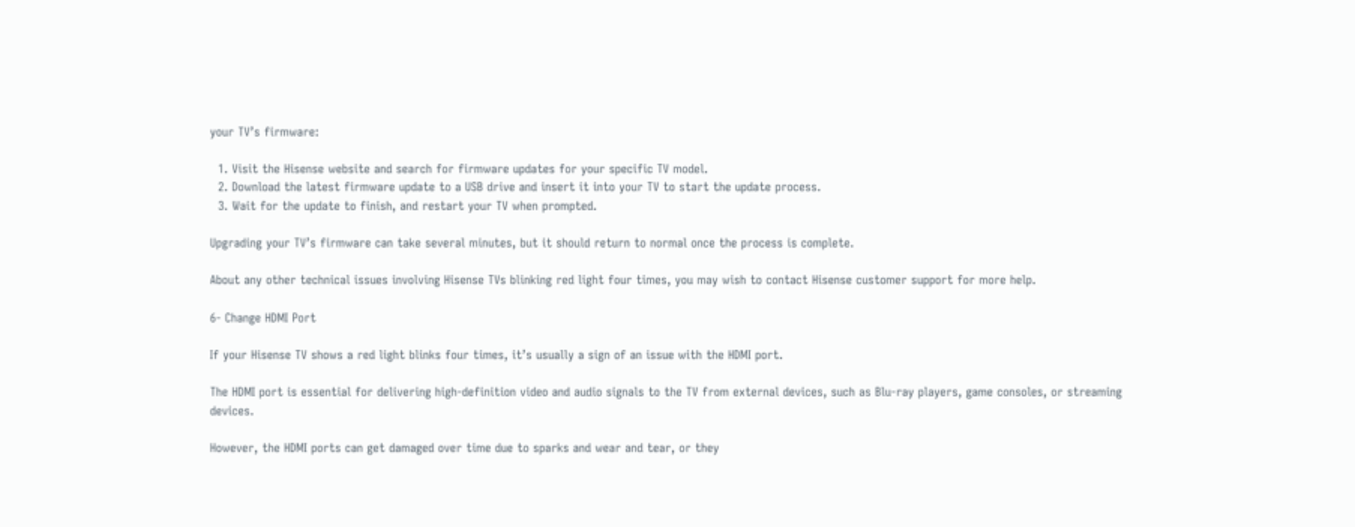your TV’s firmware:

  1. Visit the Hisense website and search for firmware updates for your specific TV model.
  2. Download the latest firmware update to a USB drive and insert it into your TV to start the update process.
  3. Wait for the update to finish, and restart your TV when prompted.

Upgrading your TV’s firmware can take several minutes, but it should return to normal once the process is complete.

About any other technical issues involving Hisense TVs blinking red light four times, you may wish to contact Hisense customer support for more help.

6- Change HDMI Port

If your Hisense TV shows a red light blinks four times, it’s usually a sign of an issue with the HDMI port.

The HDMI port is essential for delivering high-definition video and audio signals to the TV from external devices, such as Blu-ray players, game consoles, or streaming devices.

However, the HDMI ports can get damaged over time due to sparks and wear and tear, or they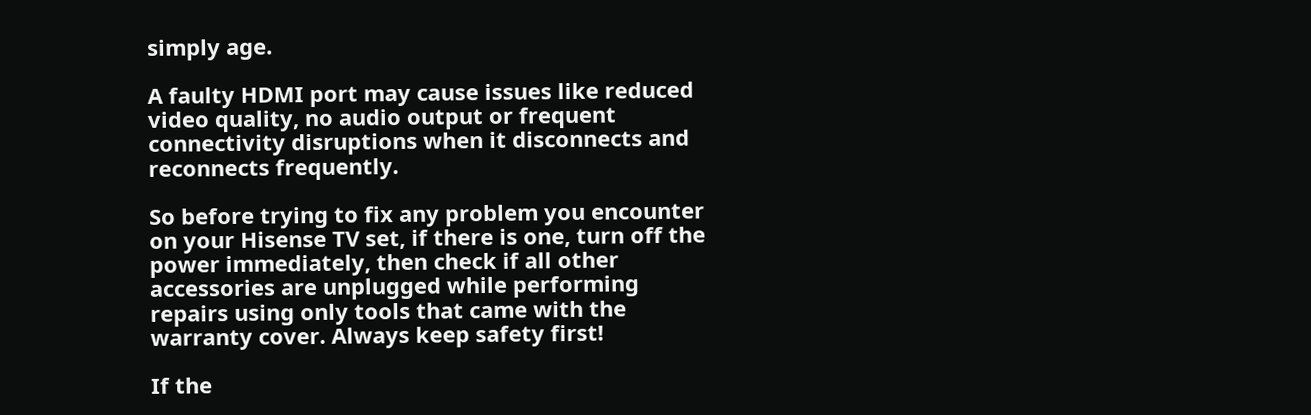simply age.

A faulty HDMI port may cause issues like reduced video quality, no audio output or frequent connectivity disruptions when it disconnects and reconnects frequently.

So before trying to fix any problem you encounter on your Hisense TV set, if there is one, turn off the power immediately, then check if all other accessories are unplugged while performing repairs using only tools that came with the warranty cover. Always keep safety first!

If the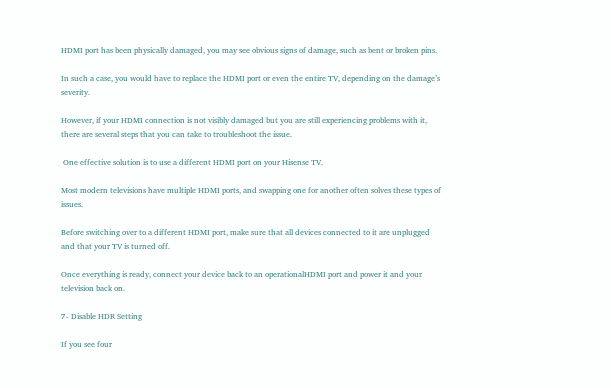HDMI port has been physically damaged, you may see obvious signs of damage, such as bent or broken pins.

In such a case, you would have to replace the HDMI port or even the entire TV, depending on the damage’s severity.

However, if your HDMI connection is not visibly damaged but you are still experiencing problems with it, there are several steps that you can take to troubleshoot the issue.

 One effective solution is to use a different HDMI port on your Hisense TV.

Most modern televisions have multiple HDMI ports, and swapping one for another often solves these types of issues.

Before switching over to a different HDMI port, make sure that all devices connected to it are unplugged and that your TV is turned off.

Once everything is ready, connect your device back to an operationalHDMI port and power it and your television back on.

7- Disable HDR Setting

If you see four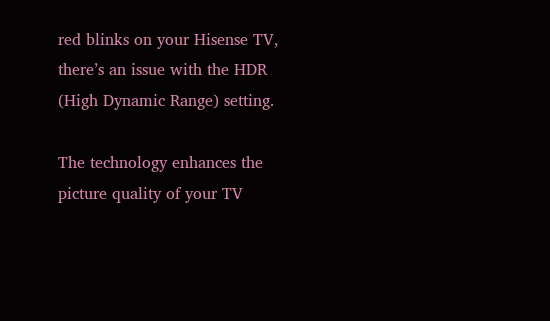red blinks on your Hisense TV, there’s an issue with the HDR (High Dynamic Range) setting.

The technology enhances the picture quality of your TV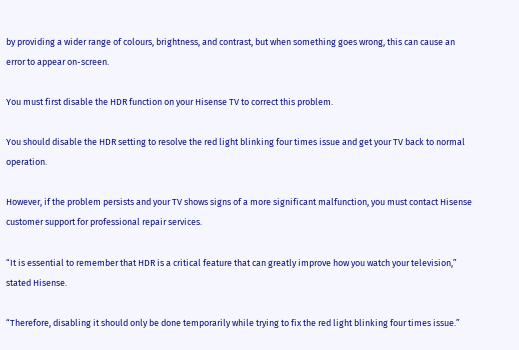by providing a wider range of colours, brightness, and contrast, but when something goes wrong, this can cause an error to appear on-screen.

You must first disable the HDR function on your Hisense TV to correct this problem.

You should disable the HDR setting to resolve the red light blinking four times issue and get your TV back to normal operation.

However, if the problem persists and your TV shows signs of a more significant malfunction, you must contact Hisense customer support for professional repair services.

“It is essential to remember that HDR is a critical feature that can greatly improve how you watch your television,” stated Hisense.

“Therefore, disabling it should only be done temporarily while trying to fix the red light blinking four times issue.”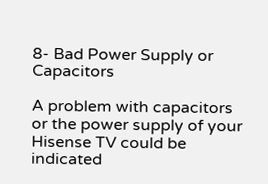8- Bad Power Supply or Capacitors

A problem with capacitors or the power supply of your Hisense TV could be indicated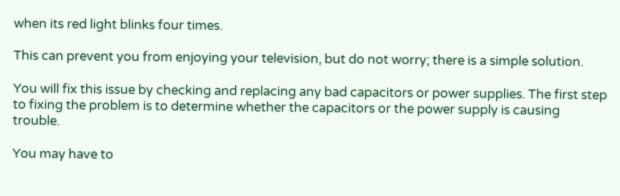when its red light blinks four times.

This can prevent you from enjoying your television, but do not worry; there is a simple solution.

You will fix this issue by checking and replacing any bad capacitors or power supplies. The first step to fixing the problem is to determine whether the capacitors or the power supply is causing trouble.

You may have to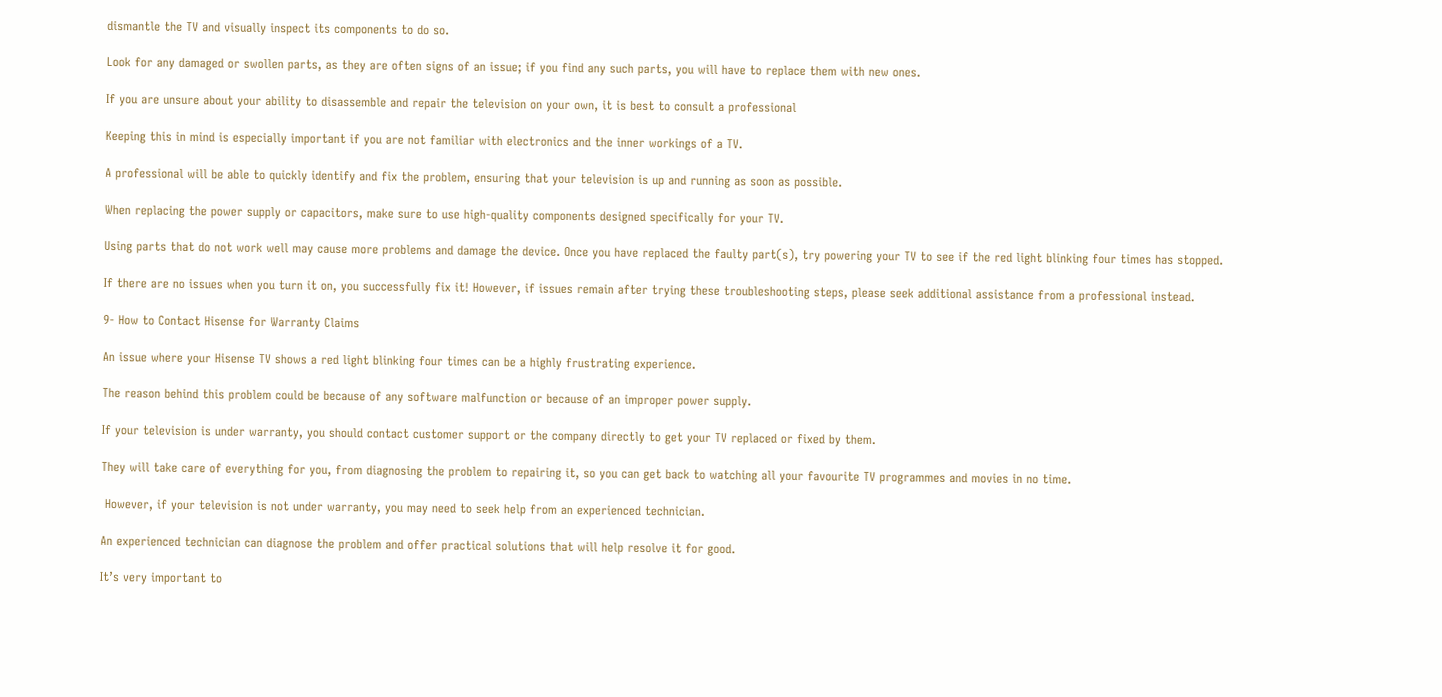dismantle the TV and visually inspect its components to do so.

Look for any damaged or swollen parts, as they are often signs of an issue; if you find any such parts, you will have to replace them with new ones.

If you are unsure about your ability to disassemble and repair the television on your own, it is best to consult a professional

Keeping this in mind is especially important if you are not familiar with electronics and the inner workings of a TV.

A professional will be able to quickly identify and fix the problem, ensuring that your television is up and running as soon as possible.

When replacing the power supply or capacitors, make sure to use high-quality components designed specifically for your TV.

Using parts that do not work well may cause more problems and damage the device. Once you have replaced the faulty part(s), try powering your TV to see if the red light blinking four times has stopped.

If there are no issues when you turn it on, you successfully fix it! However, if issues remain after trying these troubleshooting steps, please seek additional assistance from a professional instead.

9- How to Contact Hisense for Warranty Claims

An issue where your Hisense TV shows a red light blinking four times can be a highly frustrating experience.

The reason behind this problem could be because of any software malfunction or because of an improper power supply.

If your television is under warranty, you should contact customer support or the company directly to get your TV replaced or fixed by them.

They will take care of everything for you, from diagnosing the problem to repairing it, so you can get back to watching all your favourite TV programmes and movies in no time.

 However, if your television is not under warranty, you may need to seek help from an experienced technician.

An experienced technician can diagnose the problem and offer practical solutions that will help resolve it for good.

It’s very important to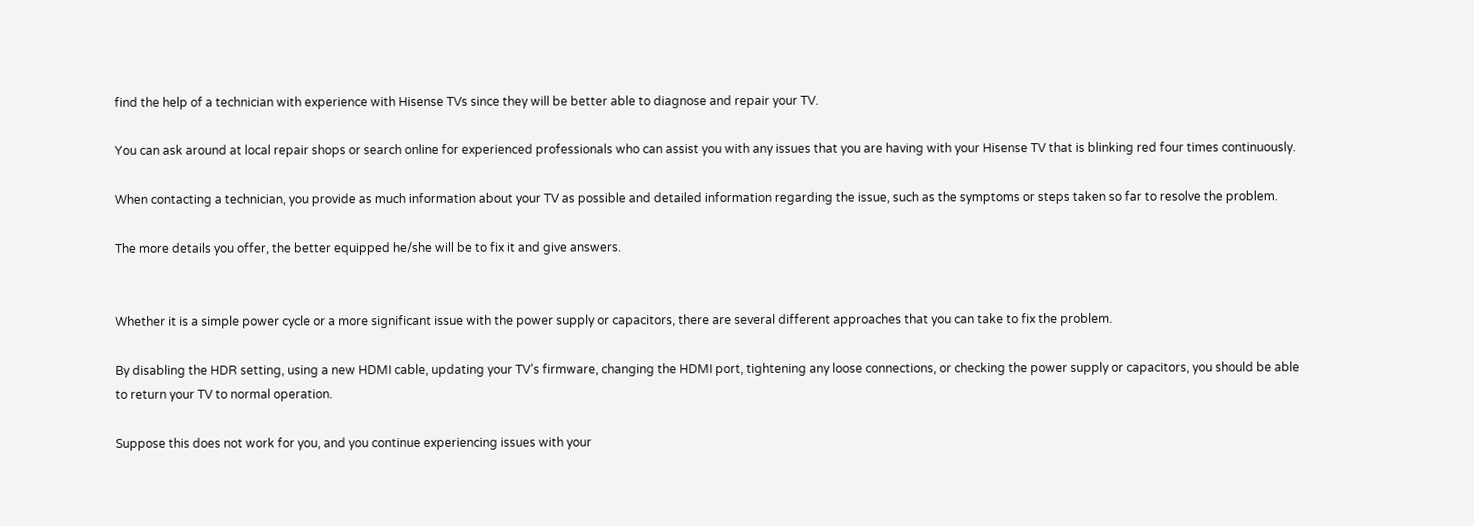find the help of a technician with experience with Hisense TVs since they will be better able to diagnose and repair your TV.

You can ask around at local repair shops or search online for experienced professionals who can assist you with any issues that you are having with your Hisense TV that is blinking red four times continuously.

When contacting a technician, you provide as much information about your TV as possible and detailed information regarding the issue, such as the symptoms or steps taken so far to resolve the problem.

The more details you offer, the better equipped he/she will be to fix it and give answers.


Whether it is a simple power cycle or a more significant issue with the power supply or capacitors, there are several different approaches that you can take to fix the problem.

By disabling the HDR setting, using a new HDMI cable, updating your TV’s firmware, changing the HDMI port, tightening any loose connections, or checking the power supply or capacitors, you should be able to return your TV to normal operation.

Suppose this does not work for you, and you continue experiencing issues with your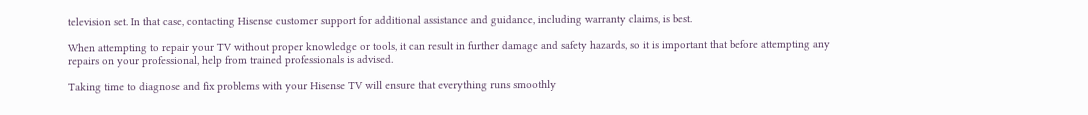television set. In that case, contacting Hisense customer support for additional assistance and guidance, including warranty claims, is best.

When attempting to repair your TV without proper knowledge or tools, it can result in further damage and safety hazards, so it is important that before attempting any repairs on your professional, help from trained professionals is advised.

Taking time to diagnose and fix problems with your Hisense TV will ensure that everything runs smoothly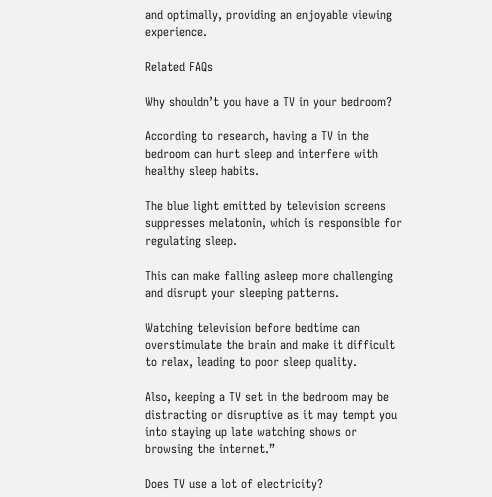and optimally, providing an enjoyable viewing experience.

Related FAQs

Why shouldn’t you have a TV in your bedroom?

According to research, having a TV in the bedroom can hurt sleep and interfere with healthy sleep habits.

The blue light emitted by television screens suppresses melatonin, which is responsible for regulating sleep.

This can make falling asleep more challenging and disrupt your sleeping patterns.

Watching television before bedtime can overstimulate the brain and make it difficult to relax, leading to poor sleep quality.

Also, keeping a TV set in the bedroom may be distracting or disruptive as it may tempt you into staying up late watching shows or browsing the internet.”

Does TV use a lot of electricity?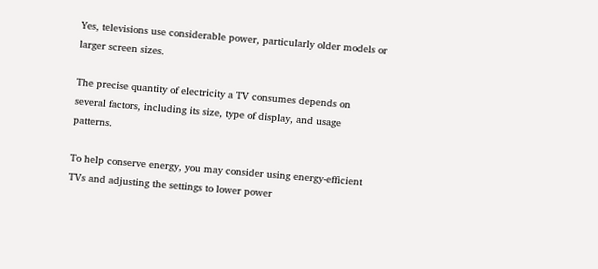Yes, televisions use considerable power, particularly older models or larger screen sizes.

The precise quantity of electricity a TV consumes depends on several factors, including its size, type of display, and usage patterns.

To help conserve energy, you may consider using energy-efficient TVs and adjusting the settings to lower power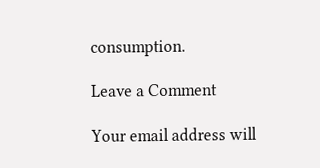consumption.

Leave a Comment

Your email address will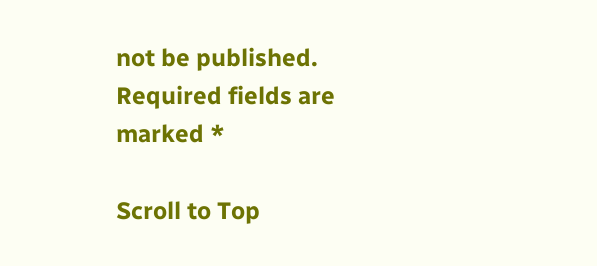not be published. Required fields are marked *

Scroll to Top